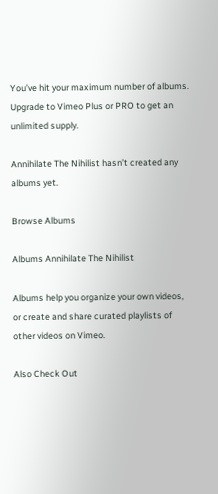You’ve hit your maximum number of albums. Upgrade to Vimeo Plus or PRO to get an unlimited supply.

Annihilate The Nihilist hasn’t created any albums yet.

Browse Albums

Albums Annihilate The Nihilist

Albums help you organize your own videos, or create and share curated playlists of other videos on Vimeo.

Also Check Out